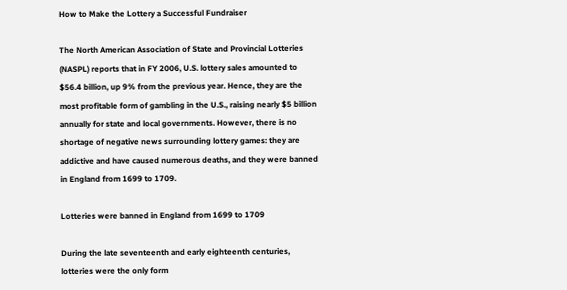How to Make the Lottery a Successful Fundraiser

The North American Association of State and Provincial Lotteries (NASPL) reports that in FY 2006, U.S. lottery sales amounted to $56.4 billion, up 9% from the previous year. Hence, they are the most profitable form of gambling in the U.S., raising nearly $5 billion annually for state and local governments. However, there is no shortage of negative news surrounding lottery games: they are addictive and have caused numerous deaths, and they were banned in England from 1699 to 1709.

Lotteries were banned in England from 1699 to 1709

During the late seventeenth and early eighteenth centuries, lotteries were the only form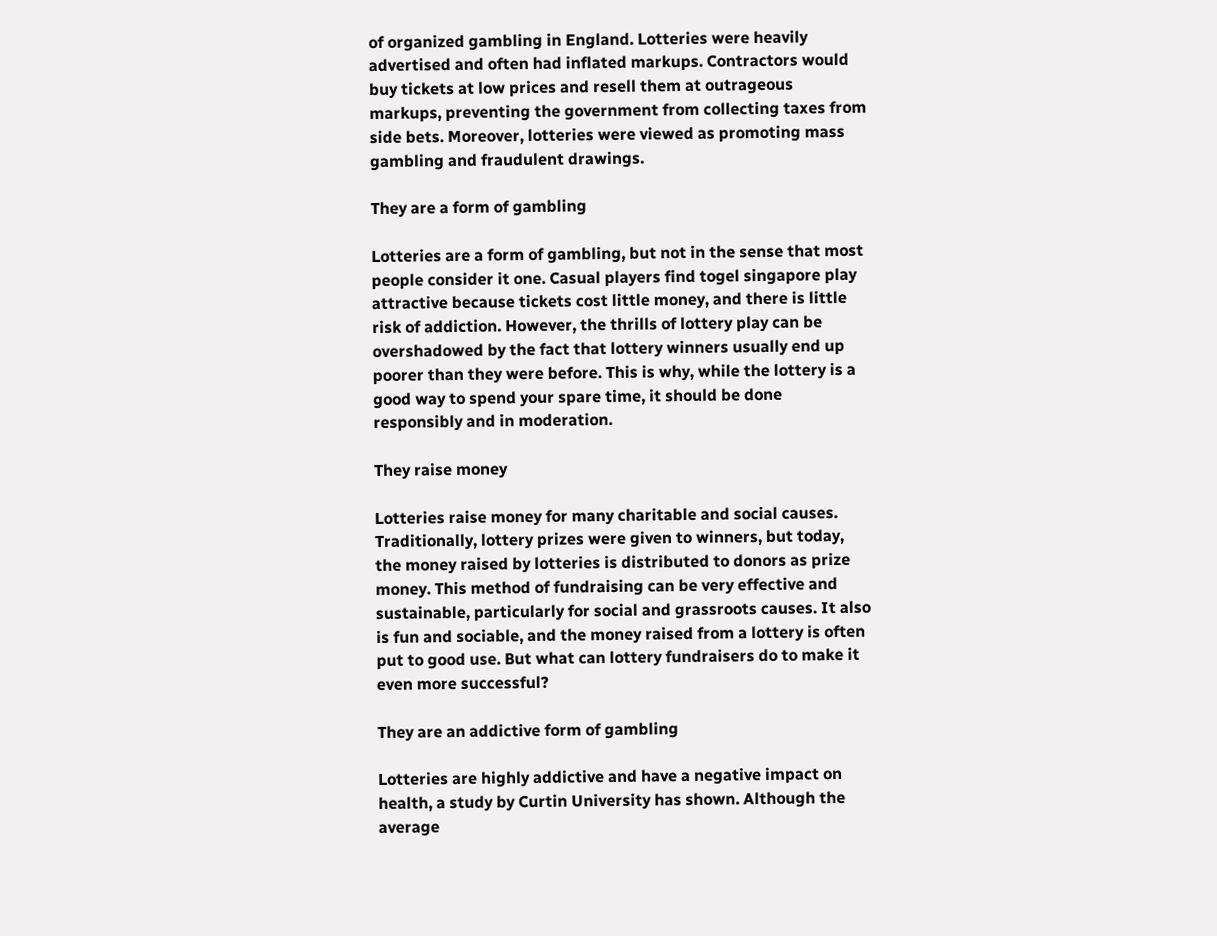of organized gambling in England. Lotteries were heavily advertised and often had inflated markups. Contractors would buy tickets at low prices and resell them at outrageous markups, preventing the government from collecting taxes from side bets. Moreover, lotteries were viewed as promoting mass gambling and fraudulent drawings.

They are a form of gambling

Lotteries are a form of gambling, but not in the sense that most people consider it one. Casual players find togel singapore play attractive because tickets cost little money, and there is little risk of addiction. However, the thrills of lottery play can be overshadowed by the fact that lottery winners usually end up poorer than they were before. This is why, while the lottery is a good way to spend your spare time, it should be done responsibly and in moderation.

They raise money

Lotteries raise money for many charitable and social causes. Traditionally, lottery prizes were given to winners, but today, the money raised by lotteries is distributed to donors as prize money. This method of fundraising can be very effective and sustainable, particularly for social and grassroots causes. It also is fun and sociable, and the money raised from a lottery is often put to good use. But what can lottery fundraisers do to make it even more successful?

They are an addictive form of gambling

Lotteries are highly addictive and have a negative impact on health, a study by Curtin University has shown. Although the average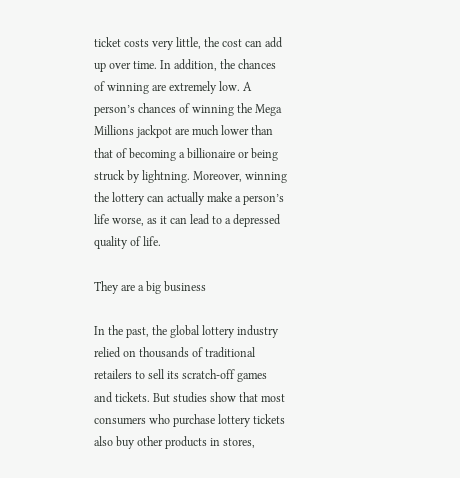ticket costs very little, the cost can add up over time. In addition, the chances of winning are extremely low. A person’s chances of winning the Mega Millions jackpot are much lower than that of becoming a billionaire or being struck by lightning. Moreover, winning the lottery can actually make a person’s life worse, as it can lead to a depressed quality of life.

They are a big business

In the past, the global lottery industry relied on thousands of traditional retailers to sell its scratch-off games and tickets. But studies show that most consumers who purchase lottery tickets also buy other products in stores,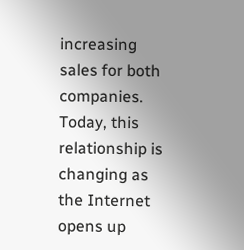increasing sales for both companies. Today, this relationship is changing as the Internet opens up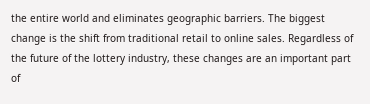the entire world and eliminates geographic barriers. The biggest change is the shift from traditional retail to online sales. Regardless of the future of the lottery industry, these changes are an important part of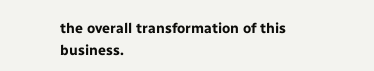the overall transformation of this business.